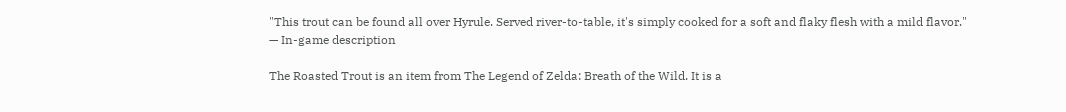"This trout can be found all over Hyrule. Served river-to-table, it's simply cooked for a soft and flaky flesh with a mild flavor."
— In-game description

The Roasted Trout is an item from The Legend of Zelda: Breath of the Wild. It is a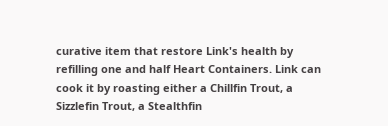curative item that restore Link's health by refilling one and half Heart Containers. Link can cook it by roasting either a Chillfin Trout, a Sizzlefin Trout, a Stealthfin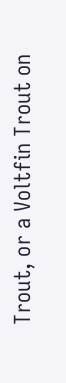Trout, or a Voltfin Trout on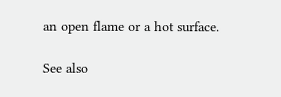an open flame or a hot surface.

See also